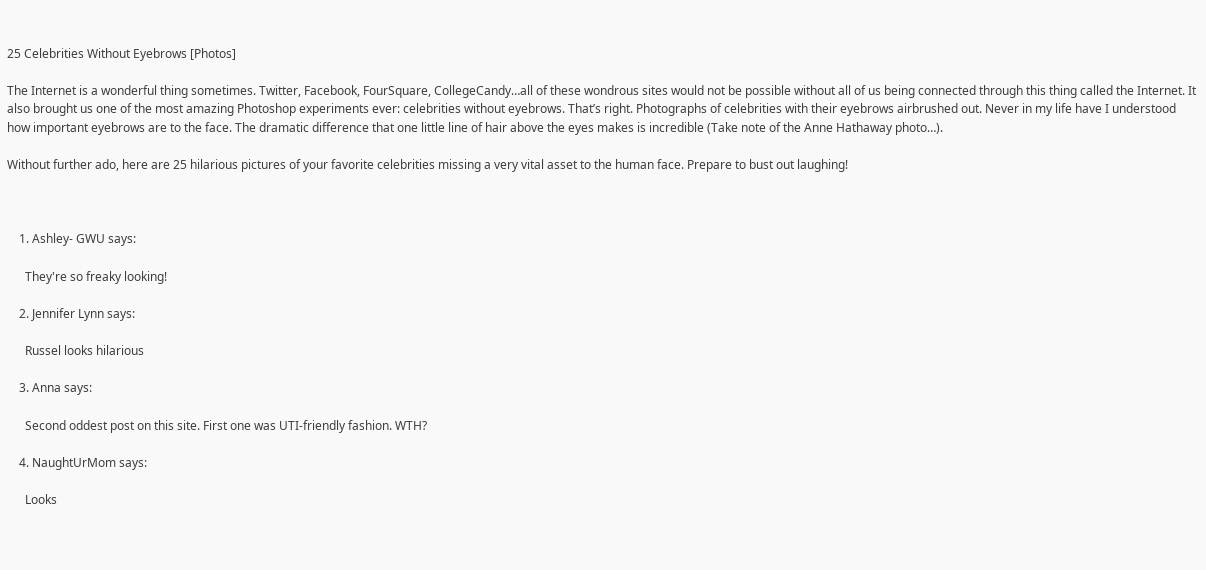25 Celebrities Without Eyebrows [Photos]

The Internet is a wonderful thing sometimes. Twitter, Facebook, FourSquare, CollegeCandy…all of these wondrous sites would not be possible without all of us being connected through this thing called the Internet. It also brought us one of the most amazing Photoshop experiments ever: celebrities without eyebrows. That’s right. Photographs of celebrities with their eyebrows airbrushed out. Never in my life have I understood how important eyebrows are to the face. The dramatic difference that one little line of hair above the eyes makes is incredible (Take note of the Anne Hathaway photo…).

Without further ado, here are 25 hilarious pictures of your favorite celebrities missing a very vital asset to the human face. Prepare to bust out laughing!



    1. Ashley- GWU says:

      They're so freaky looking!

    2. Jennifer Lynn says:

      Russel looks hilarious

    3. Anna says:

      Second oddest post on this site. First one was UTI-friendly fashion. WTH?

    4. NaughtUrMom says:

      Looks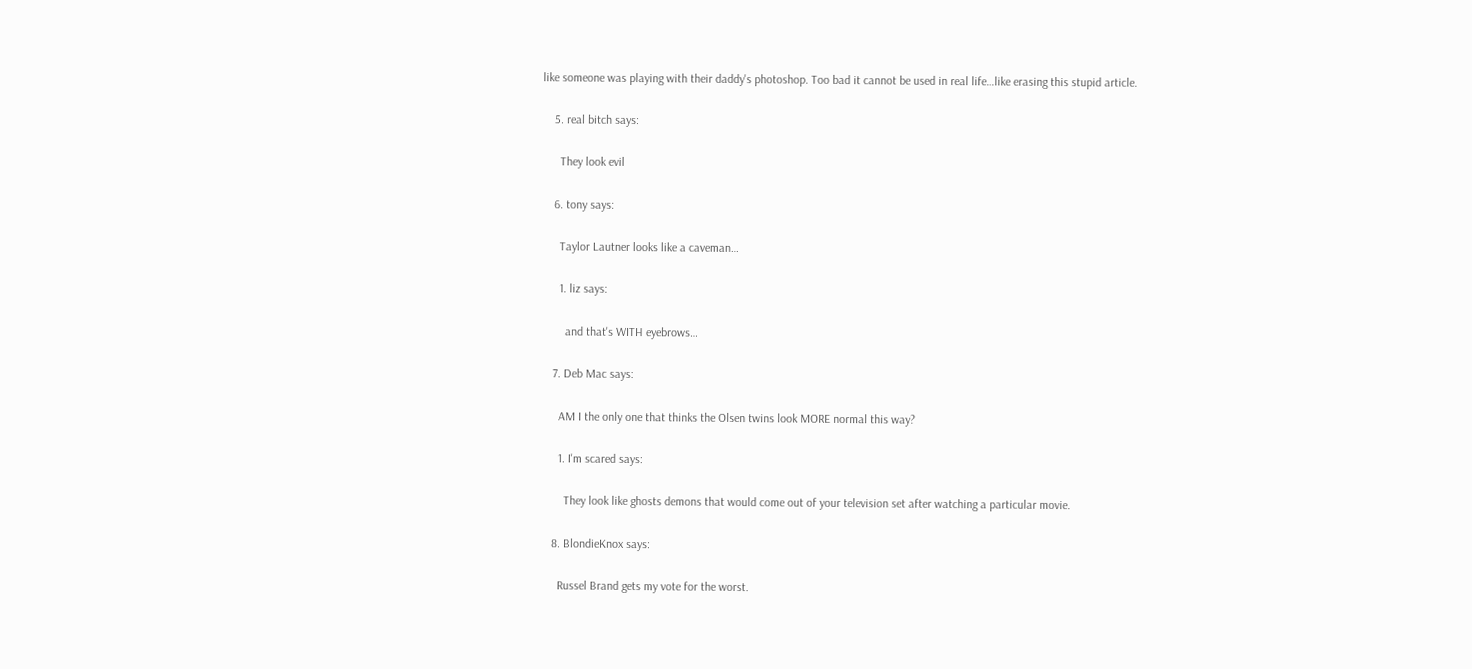like someone was playing with their daddy's photoshop. Too bad it cannot be used in real life…like erasing this stupid article.

    5. real bitch says:

      They look evil

    6. tony says:

      Taylor Lautner looks like a caveman…

      1. liz says:

        and that's WITH eyebrows…

    7. Deb Mac says:

      AM I the only one that thinks the Olsen twins look MORE normal this way?

      1. I'm scared says:

        They look like ghosts demons that would come out of your television set after watching a particular movie.

    8. BlondieKnox says:

      Russel Brand gets my vote for the worst.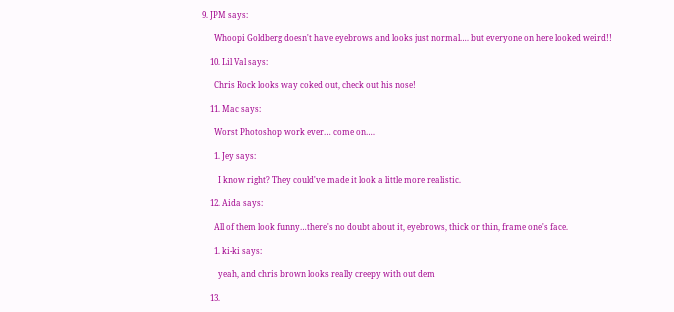9. JPM says:

      Whoopi Goldberg doesn't have eyebrows and looks just normal…. but everyone on here looked weird!!

    10. Lil Val says:

      Chris Rock looks way coked out, check out his nose!

    11. Mac says:

      Worst Photoshop work ever… come on….

      1. Jey says:

        I know right? They could've made it look a little more realistic.

    12. Aida says:

      All of them look funny…there's no doubt about it, eyebrows, thick or thin, frame one's face.

      1. ki-ki says:

        yeah, and chris brown looks really creepy with out dem

    13.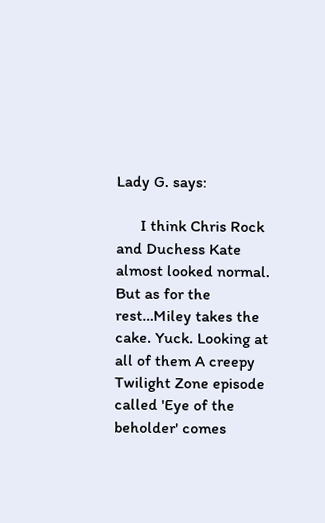Lady G. says:

      I think Chris Rock and Duchess Kate almost looked normal. But as for the rest…Miley takes the cake. Yuck. Looking at all of them A creepy Twilight Zone episode called 'Eye of the beholder' comes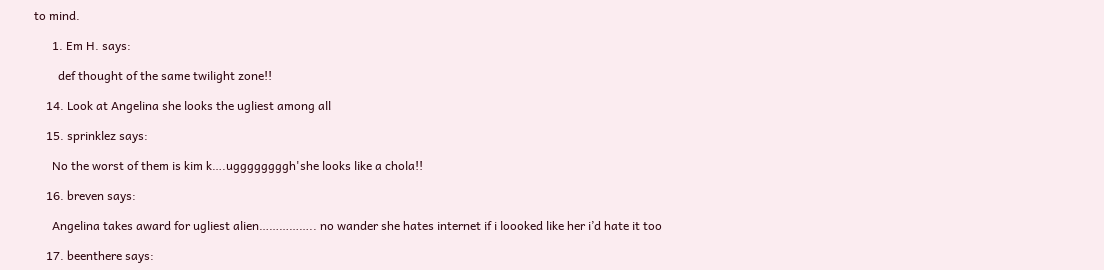to mind.

      1. Em H. says:

        def thought of the same twilight zone!!

    14. Look at Angelina she looks the ugliest among all

    15. sprinklez says:

      No the worst of them is kim k….uggggggggh'she looks like a chola!!

    16. breven says:

      Angelina takes award for ugliest alien…………….. no wander she hates internet if i loooked like her i’d hate it too

    17. beenthere says: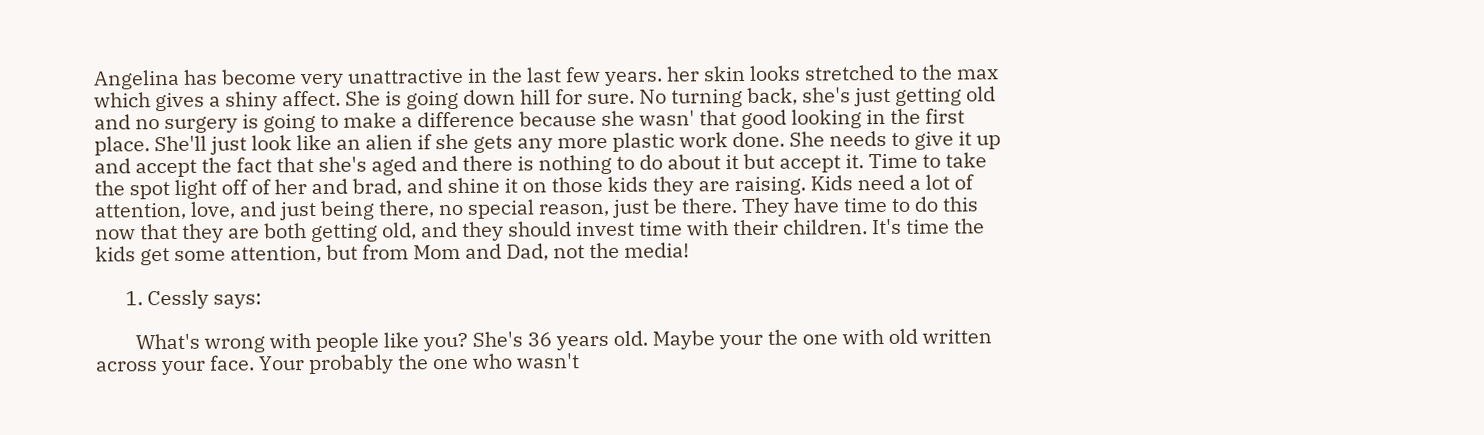Angelina has become very unattractive in the last few years. her skin looks stretched to the max which gives a shiny affect. She is going down hill for sure. No turning back, she's just getting old and no surgery is going to make a difference because she wasn' that good looking in the first place. She'll just look like an alien if she gets any more plastic work done. She needs to give it up and accept the fact that she's aged and there is nothing to do about it but accept it. Time to take the spot light off of her and brad, and shine it on those kids they are raising. Kids need a lot of attention, love, and just being there, no special reason, just be there. They have time to do this now that they are both getting old, and they should invest time with their children. It's time the kids get some attention, but from Mom and Dad, not the media!

      1. Cessly says:

        What's wrong with people like you? She's 36 years old. Maybe your the one with old written across your face. Your probably the one who wasn't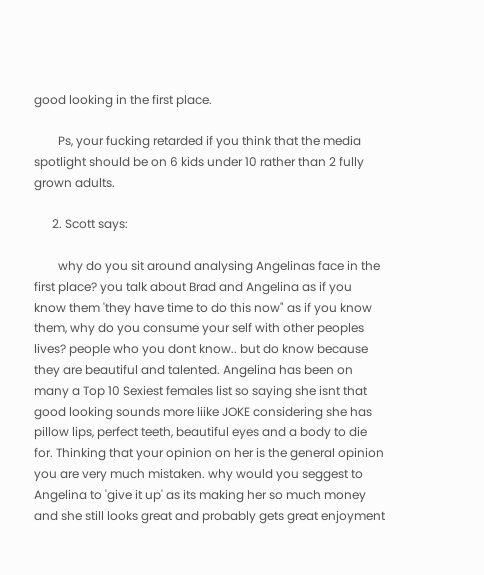good looking in the first place.

        Ps, your fucking retarded if you think that the media spotlight should be on 6 kids under 10 rather than 2 fully grown adults.

      2. Scott says:

        why do you sit around analysing Angelinas face in the first place? you talk about Brad and Angelina as if you know them 'they have time to do this now" as if you know them, why do you consume your self with other peoples lives? people who you dont know.. but do know because they are beautiful and talented. Angelina has been on many a Top 10 Sexiest females list so saying she isnt that good looking sounds more liike JOKE considering she has pillow lips, perfect teeth, beautiful eyes and a body to die for. Thinking that your opinion on her is the general opinion you are very much mistaken. why would you seggest to Angelina to 'give it up' as its making her so much money and she still looks great and probably gets great enjoyment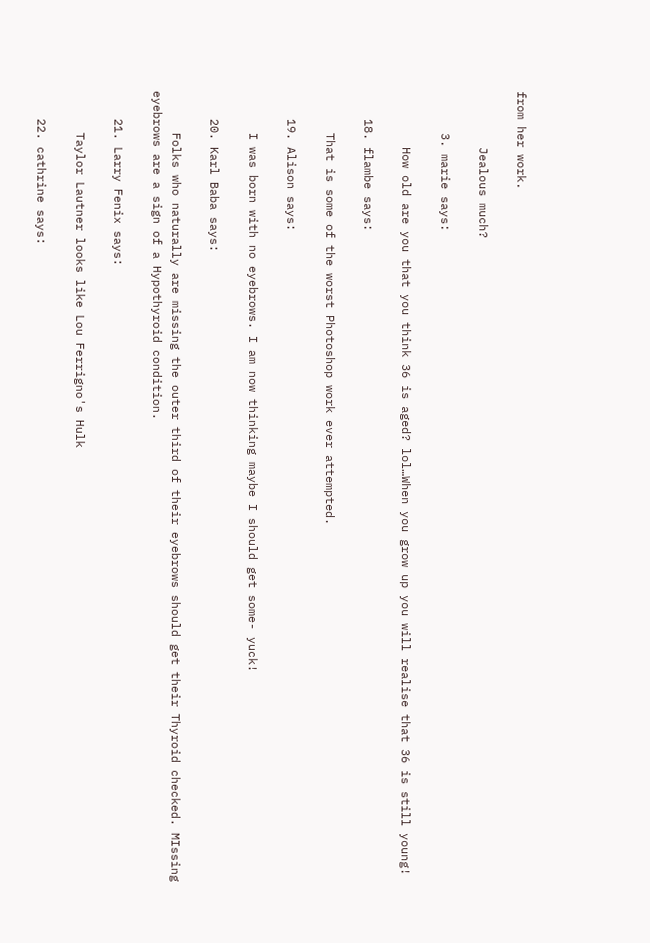from her work.

        Jealous much?

      3. marie says:

        How old are you that you think 36 is aged? lol…When you grow up you will realise that 36 is still young!

    18. flambe says:

      That is some of the worst Photoshop work ever attempted.

    19. Alison says:

      I was born with no eyebrows. I am now thinking maybe I should get some- yuck!

    20. Karl Baba says:

      Folks who naturally are missing the outer third of their eyebrows should get their Thyroid checked. MIssing eyebrows are a sign of a Hypothyroid condition.

    21. Larry Fenix says:

      Taylor Lautner looks like Lou Ferrigno's Hulk

    22. cathrine says: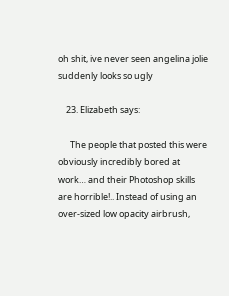oh shit, ive never seen angelina jolie suddenly looks so ugly

    23. Elizabeth says:

      The people that posted this were obviously incredibly bored at work… and their Photoshop skills are horrible!.. Instead of using an over-sized low opacity airbrush,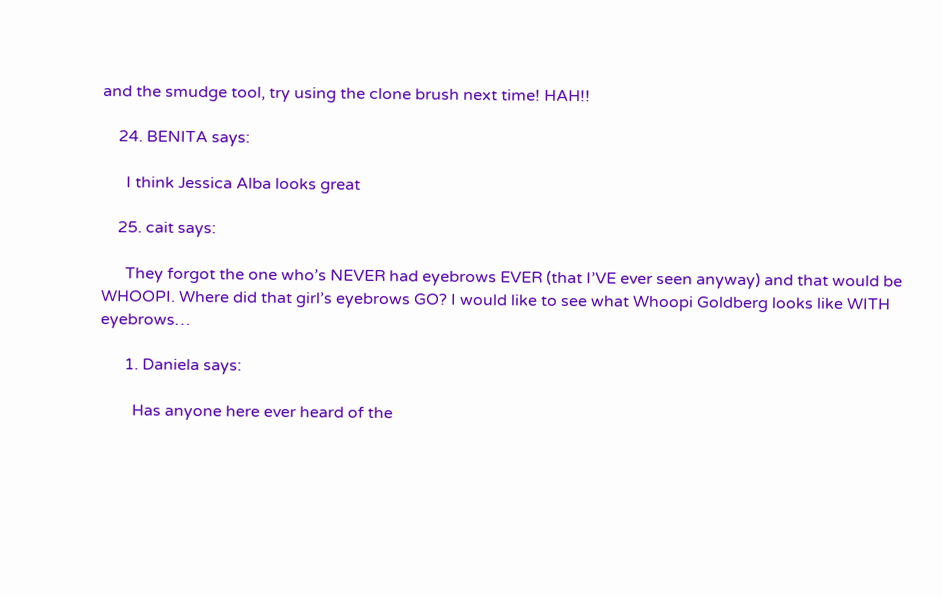and the smudge tool, try using the clone brush next time! HAH!!

    24. BENITA says:

      I think Jessica Alba looks great

    25. cait says:

      They forgot the one who’s NEVER had eyebrows EVER (that I’VE ever seen anyway) and that would be WHOOPI. Where did that girl’s eyebrows GO? I would like to see what Whoopi Goldberg looks like WITH eyebrows…

      1. Daniela says:

        Has anyone here ever heard of the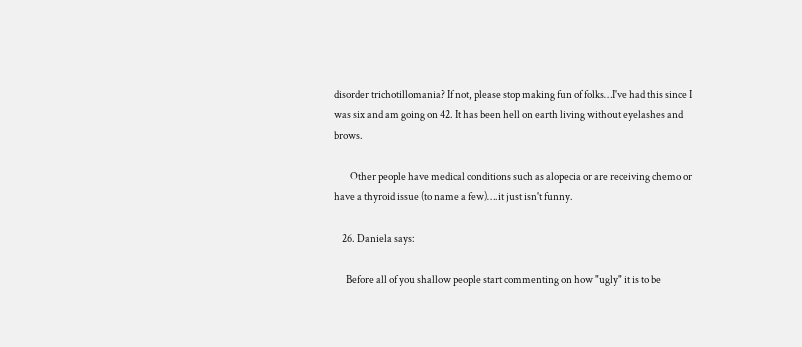disorder trichotillomania? If not, please stop making fun of folks…I've had this since I was six and am going on 42. It has been hell on earth living without eyelashes and brows.

        Other people have medical conditions such as alopecia or are receiving chemo or have a thyroid issue (to name a few)….it just isn't funny.

    26. Daniela says:

      Before all of you shallow people start commenting on how "ugly" it is to be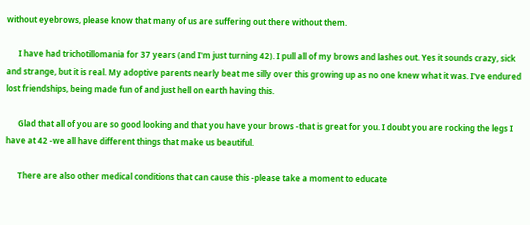without eyebrows, please know that many of us are suffering out there without them.

      I have had trichotillomania for 37 years (and I'm just turning 42). I pull all of my brows and lashes out. Yes it sounds crazy, sick and strange, but it is real. My adoptive parents nearly beat me silly over this growing up as no one knew what it was. I've endured lost friendships, being made fun of and just hell on earth having this.

      Glad that all of you are so good looking and that you have your brows -that is great for you. I doubt you are rocking the legs I have at 42 -we all have different things that make us beautiful.

      There are also other medical conditions that can cause this -please take a moment to educate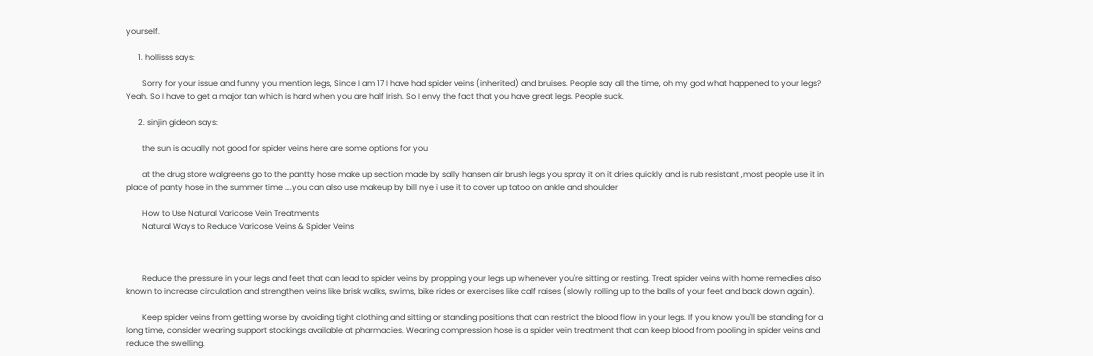yourself.

      1. hollisss says:

        Sorry for your issue and funny you mention legs, Since I am 17 I have had spider veins (inherited) and bruises. People say all the time, oh my god what happened to your legs? Yeah. So I have to get a major tan which is hard when you are half Irish. So I envy the fact that you have great legs. People suck.

      2. sinjin gideon says:

        the sun is acually not good for spider veins here are some options for you

        at the drug store walgreens go to the pantty hose make up section made by sally hansen air brush legs you spray it on it dries quickly and is rub resistant ,most people use it in place of panty hose in the summer time ….you can also use makeup by bill nye i use it to cover up tatoo on ankle and shoulder

        How to Use Natural Varicose Vein Treatments
        Natural Ways to Reduce Varicose Veins & Spider Veins



        Reduce the pressure in your legs and feet that can lead to spider veins by propping your legs up whenever you're sitting or resting. Treat spider veins with home remedies also known to increase circulation and strengthen veins like brisk walks, swims, bike rides or exercises like calf raises (slowly rolling up to the balls of your feet and back down again).

        Keep spider veins from getting worse by avoiding tight clothing and sitting or standing positions that can restrict the blood flow in your legs. If you know you'll be standing for a long time, consider wearing support stockings available at pharmacies. Wearing compression hose is a spider vein treatment that can keep blood from pooling in spider veins and reduce the swelling.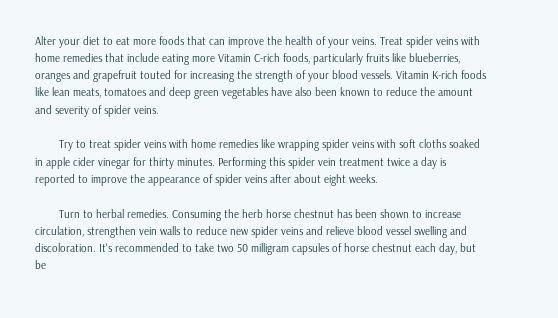Alter your diet to eat more foods that can improve the health of your veins. Treat spider veins with home remedies that include eating more Vitamin C-rich foods, particularly fruits like blueberries, oranges and grapefruit touted for increasing the strength of your blood vessels. Vitamin K-rich foods like lean meats, tomatoes and deep green vegetables have also been known to reduce the amount and severity of spider veins.

        Try to treat spider veins with home remedies like wrapping spider veins with soft cloths soaked in apple cider vinegar for thirty minutes. Performing this spider vein treatment twice a day is reported to improve the appearance of spider veins after about eight weeks.

        Turn to herbal remedies. Consuming the herb horse chestnut has been shown to increase circulation, strengthen vein walls to reduce new spider veins and relieve blood vessel swelling and discoloration. It's recommended to take two 50 milligram capsules of horse chestnut each day, but be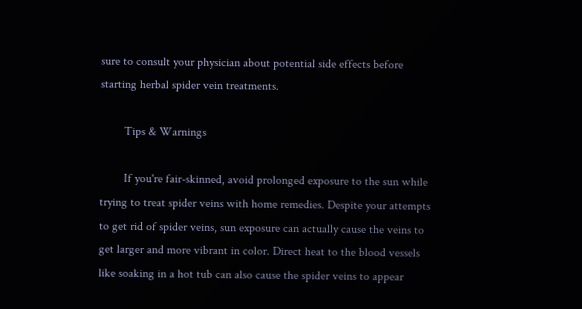sure to consult your physician about potential side effects before starting herbal spider vein treatments.

        Tips & Warnings

        If you're fair-skinned, avoid prolonged exposure to the sun while trying to treat spider veins with home remedies. Despite your attempts to get rid of spider veins, sun exposure can actually cause the veins to get larger and more vibrant in color. Direct heat to the blood vessels like soaking in a hot tub can also cause the spider veins to appear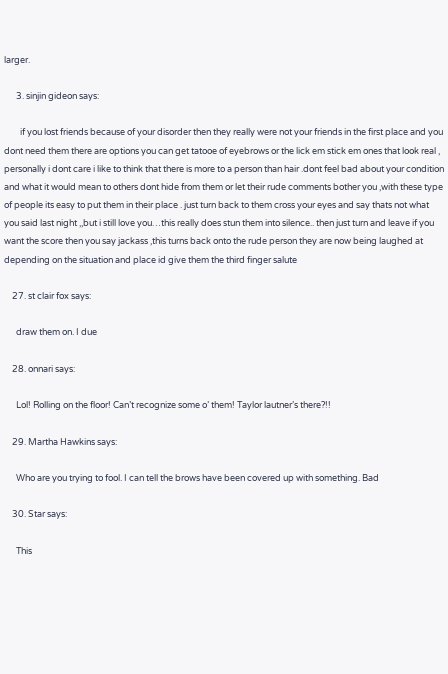larger.

      3. sinjin gideon says:

        if you lost friends because of your disorder then they really were not your friends in the first place and you dont need them there are options you can get tatooe of eyebrows or the lick em stick em ones that look real , personally i dont care i like to think that there is more to a person than hair .dont feel bad about your condition and what it would mean to others dont hide from them or let their rude comments bother you ,with these type of people its easy to put them in their place . just turn back to them cross your eyes and say thats not what you said last night ,,but i still love you…this really does stun them into silence.. then just turn and leave if you want the score then you say jackass ,this turns back onto the rude person they are now being laughed at depending on the situation and place id give them the third finger salute

    27. st clair fox says:

      draw them on. I due

    28. onnari says:

      Lol! Rolling on the floor! Can’t recognize some o’ them! Taylor lautner’s there?!!

    29. Martha Hawkins says:

      Who are you trying to fool. I can tell the brows have been covered up with something. Bad

    30. Star says:

      This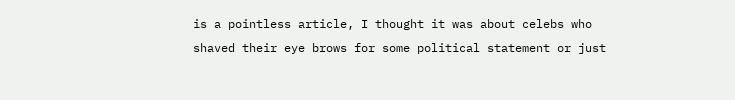is a pointless article, I thought it was about celebs who shaved their eye brows for some political statement or just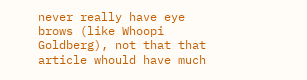never really have eye brows (like Whoopi Goldberg), not that that article whould have much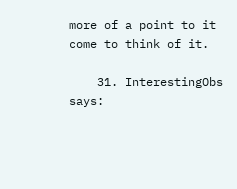more of a point to it come to think of it.

    31. InterestingObs says: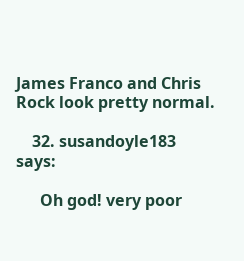James Franco and Chris Rock look pretty normal.

    32. susandoyle183 says:

      Oh god! very poor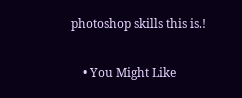photoshop skills this is.!

    • You Might Like